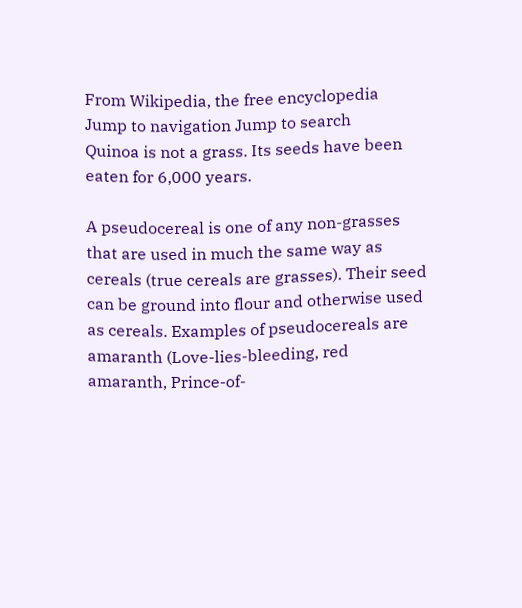From Wikipedia, the free encyclopedia
Jump to navigation Jump to search
Quinoa is not a grass. Its seeds have been eaten for 6,000 years.

A pseudocereal is one of any non-grasses that are used in much the same way as cereals (true cereals are grasses). Their seed can be ground into flour and otherwise used as cereals. Examples of pseudocereals are amaranth (Love-lies-bleeding, red amaranth, Prince-of-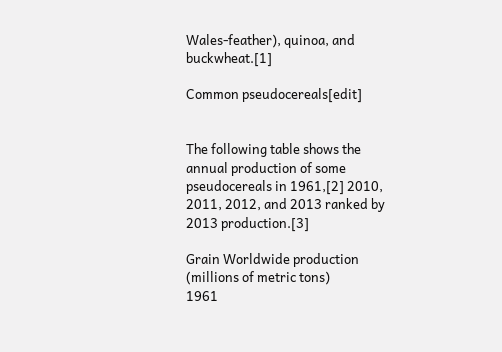Wales-feather), quinoa, and buckwheat.[1]

Common pseudocereals[edit]


The following table shows the annual production of some pseudocereals in 1961,[2] 2010, 2011, 2012, and 2013 ranked by 2013 production.[3]

Grain Worldwide production
(millions of metric tons)
1961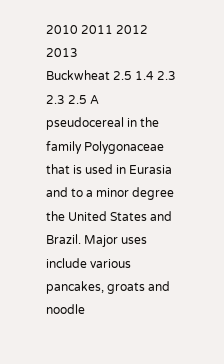2010 2011 2012 2013
Buckwheat 2.5 1.4 2.3 2.3 2.5 A pseudocereal in the family Polygonaceae that is used in Eurasia and to a minor degree the United States and Brazil. Major uses include various pancakes, groats and noodle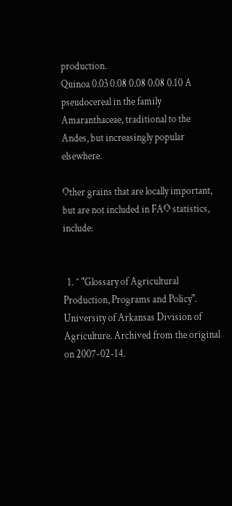production.
Quinoa 0.03 0.08 0.08 0.08 0.10 A pseudocereal in the family Amaranthaceae, traditional to the Andes, but increasingly popular elsewhere.

Other grains that are locally important, but are not included in FAO statistics, include:


  1. ^ "Glossary of Agricultural Production, Programs and Policy". University of Arkansas Division of Agriculture. Archived from the original on 2007-02-14.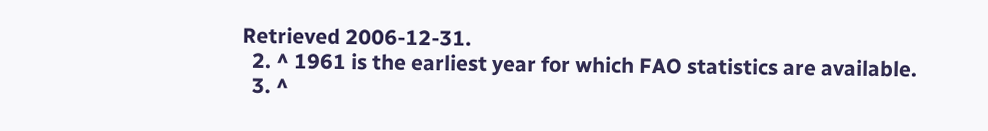Retrieved 2006-12-31.
  2. ^ 1961 is the earliest year for which FAO statistics are available.
  3. ^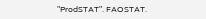"ProdSTAT". FAOSTAT.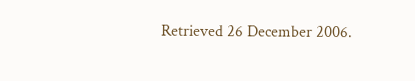Retrieved 26 December 2006.